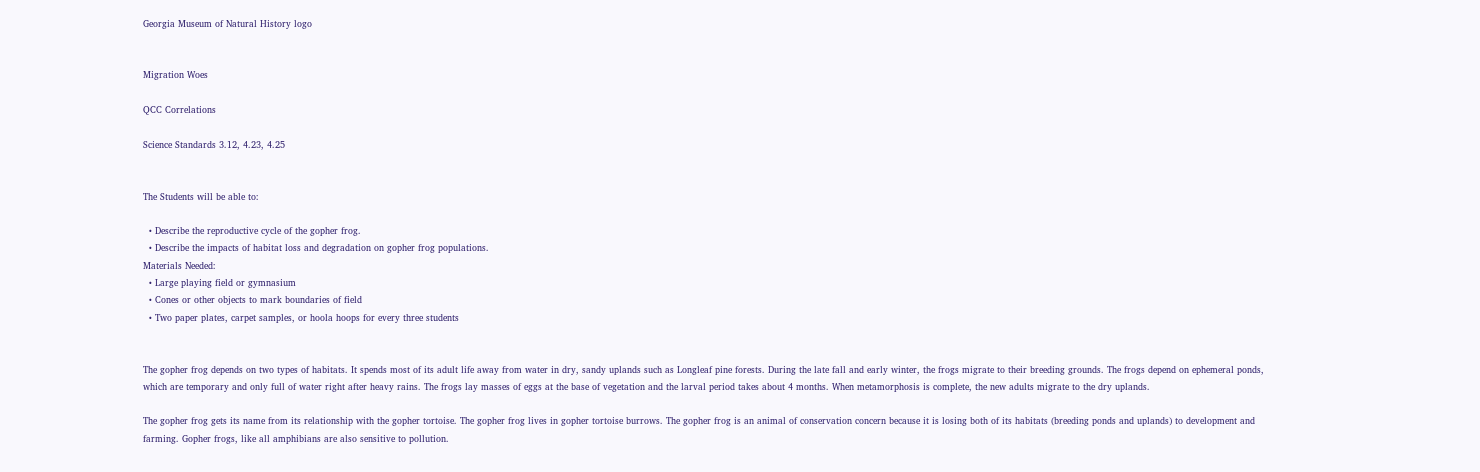Georgia Museum of Natural History logo


Migration Woes

QCC Correlations

Science Standards 3.12, 4.23, 4.25


The Students will be able to:

  • Describe the reproductive cycle of the gopher frog.
  • Describe the impacts of habitat loss and degradation on gopher frog populations.
Materials Needed:
  • Large playing field or gymnasium
  • Cones or other objects to mark boundaries of field
  • Two paper plates, carpet samples, or hoola hoops for every three students


The gopher frog depends on two types of habitats. It spends most of its adult life away from water in dry, sandy uplands such as Longleaf pine forests. During the late fall and early winter, the frogs migrate to their breeding grounds. The frogs depend on ephemeral ponds, which are temporary and only full of water right after heavy rains. The frogs lay masses of eggs at the base of vegetation and the larval period takes about 4 months. When metamorphosis is complete, the new adults migrate to the dry uplands.

The gopher frog gets its name from its relationship with the gopher tortoise. The gopher frog lives in gopher tortoise burrows. The gopher frog is an animal of conservation concern because it is losing both of its habitats (breeding ponds and uplands) to development and farming. Gopher frogs, like all amphibians are also sensitive to pollution.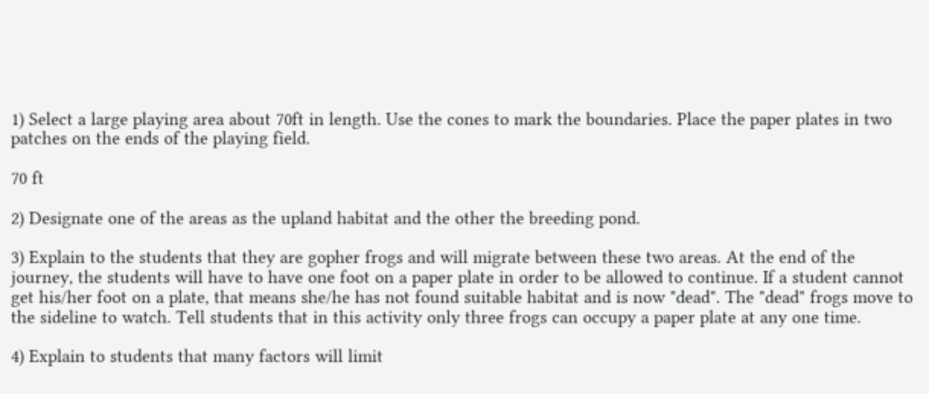1) Select a large playing area about 70ft in length. Use the cones to mark the boundaries. Place the paper plates in two patches on the ends of the playing field.

70 ft

2) Designate one of the areas as the upland habitat and the other the breeding pond.

3) Explain to the students that they are gopher frogs and will migrate between these two areas. At the end of the journey, the students will have to have one foot on a paper plate in order to be allowed to continue. If a student cannot get his/her foot on a plate, that means she/he has not found suitable habitat and is now "dead". The "dead" frogs move to the sideline to watch. Tell students that in this activity only three frogs can occupy a paper plate at any one time.

4) Explain to students that many factors will limit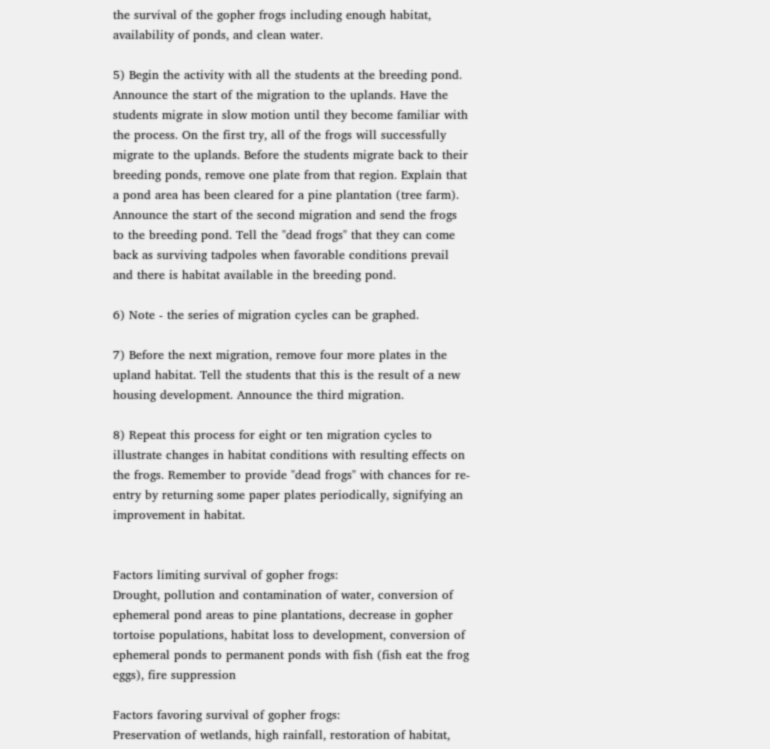the survival of the gopher frogs including enough habitat, availability of ponds, and clean water.

5) Begin the activity with all the students at the breeding pond. Announce the start of the migration to the uplands. Have the students migrate in slow motion until they become familiar with the process. On the first try, all of the frogs will successfully migrate to the uplands. Before the students migrate back to their breeding ponds, remove one plate from that region. Explain that a pond area has been cleared for a pine plantation (tree farm). Announce the start of the second migration and send the frogs to the breeding pond. Tell the "dead frogs" that they can come back as surviving tadpoles when favorable conditions prevail and there is habitat available in the breeding pond.

6) Note - the series of migration cycles can be graphed.

7) Before the next migration, remove four more plates in the upland habitat. Tell the students that this is the result of a new housing development. Announce the third migration.

8) Repeat this process for eight or ten migration cycles to illustrate changes in habitat conditions with resulting effects on the frogs. Remember to provide "dead frogs" with chances for re-entry by returning some paper plates periodically, signifying an improvement in habitat.


Factors limiting survival of gopher frogs:
Drought, pollution and contamination of water, conversion of ephemeral pond areas to pine plantations, decrease in gopher tortoise populations, habitat loss to development, conversion of ephemeral ponds to permanent ponds with fish (fish eat the frog eggs), fire suppression

Factors favoring survival of gopher frogs:
Preservation of wetlands, high rainfall, restoration of habitat,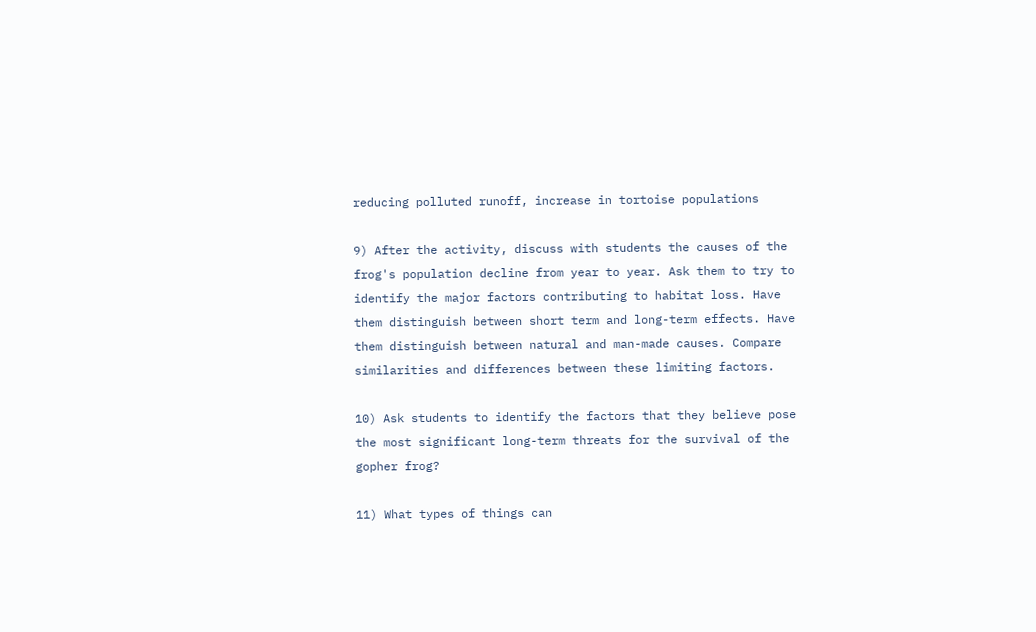reducing polluted runoff, increase in tortoise populations

9) After the activity, discuss with students the causes of the frog's population decline from year to year. Ask them to try to identify the major factors contributing to habitat loss. Have them distinguish between short term and long-term effects. Have them distinguish between natural and man-made causes. Compare similarities and differences between these limiting factors.

10) Ask students to identify the factors that they believe pose the most significant long-term threats for the survival of the gopher frog?

11) What types of things can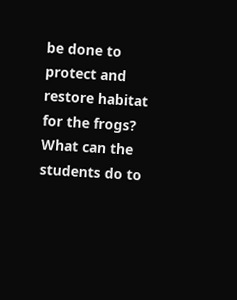be done to protect and restore habitat for the frogs? What can the students do to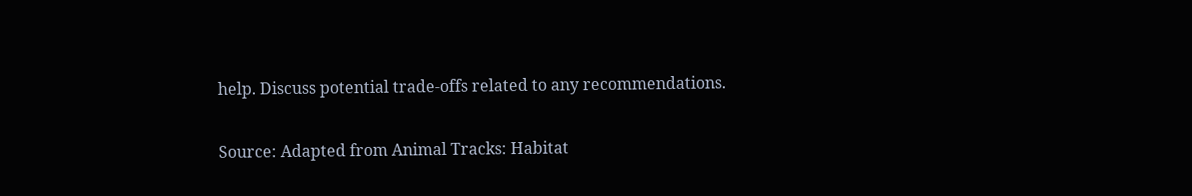help. Discuss potential trade-offs related to any recommendations.

Source: Adapted from Animal Tracks: Habitat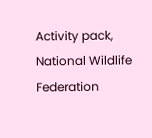Activity pack, National Wildlife Federation